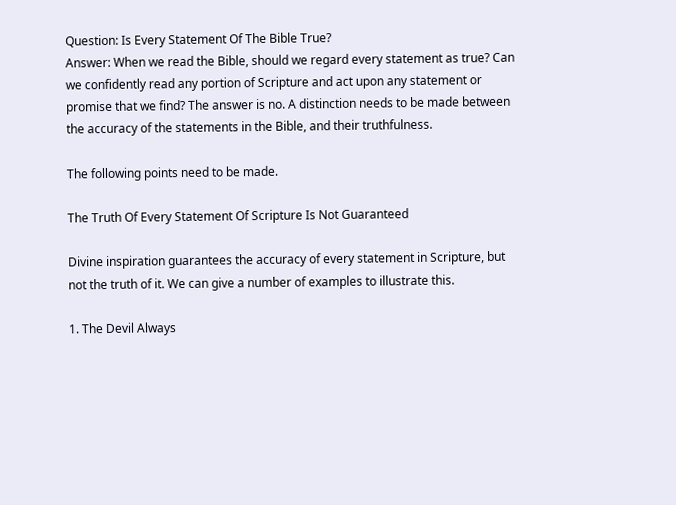Question: Is Every Statement Of The Bible True?
Answer: When we read the Bible, should we regard every statement as true? Can we confidently read any portion of Scripture and act upon any statement or promise that we find? The answer is no. A distinction needs to be made between the accuracy of the statements in the Bible, and their truthfulness.

The following points need to be made.

The Truth Of Every Statement Of Scripture Is Not Guaranteed

Divine inspiration guarantees the accuracy of every statement in Scripture, but not the truth of it. We can give a number of examples to illustrate this.

1. The Devil Always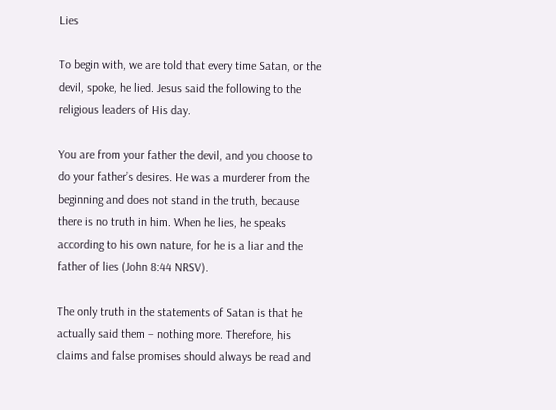Lies

To begin with, we are told that every time Satan, or the devil, spoke, he lied. Jesus said the following to the religious leaders of His day.

You are from your father the devil, and you choose to do your father’s desires. He was a murderer from the beginning and does not stand in the truth, because there is no truth in him. When he lies, he speaks according to his own nature, for he is a liar and the father of lies (John 8:44 NRSV).

The only truth in the statements of Satan is that he actually said them – nothing more. Therefore, his claims and false promises should always be read and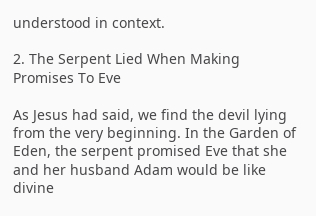understood in context.

2. The Serpent Lied When Making Promises To Eve

As Jesus had said, we find the devil lying from the very beginning. In the Garden of Eden, the serpent promised Eve that she and her husband Adam would be like divine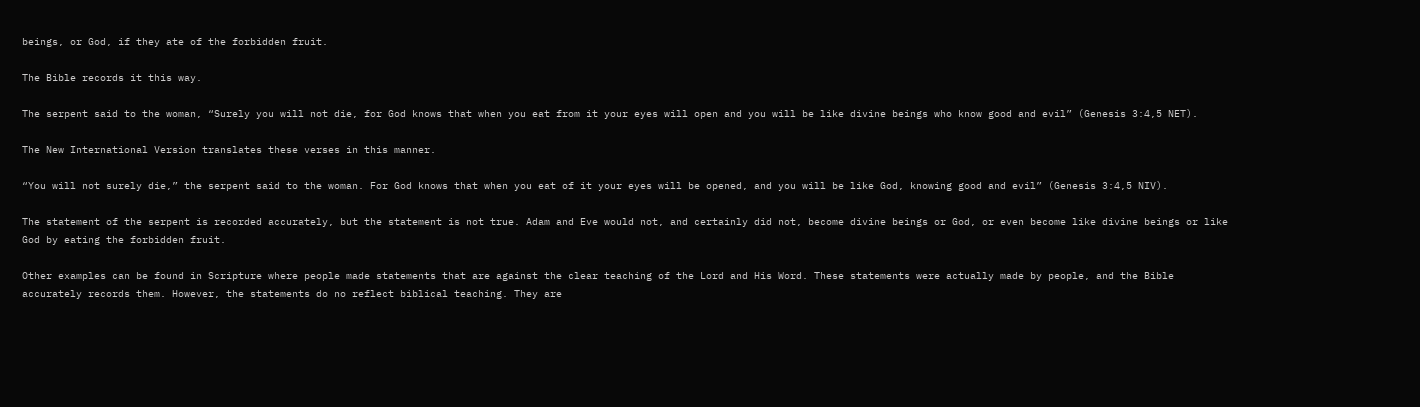beings, or God, if they ate of the forbidden fruit.

The Bible records it this way.

The serpent said to the woman, “Surely you will not die, for God knows that when you eat from it your eyes will open and you will be like divine beings who know good and evil” (Genesis 3:4,5 NET).

The New International Version translates these verses in this manner.

“You will not surely die,” the serpent said to the woman. For God knows that when you eat of it your eyes will be opened, and you will be like God, knowing good and evil” (Genesis 3:4,5 NIV).

The statement of the serpent is recorded accurately, but the statement is not true. Adam and Eve would not, and certainly did not, become divine beings or God, or even become like divine beings or like God by eating the forbidden fruit.

Other examples can be found in Scripture where people made statements that are against the clear teaching of the Lord and His Word. These statements were actually made by people, and the Bible accurately records them. However, the statements do no reflect biblical teaching. They are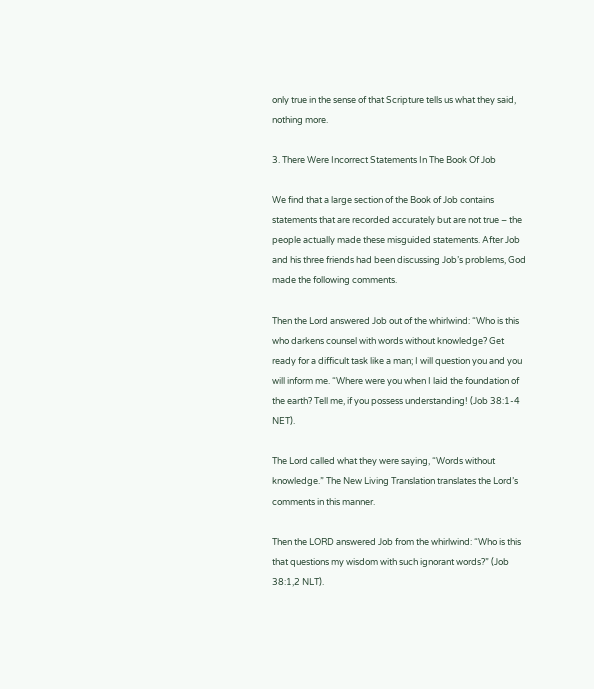only true in the sense of that Scripture tells us what they said, nothing more.

3. There Were Incorrect Statements In The Book Of Job

We find that a large section of the Book of Job contains statements that are recorded accurately but are not true – the people actually made these misguided statements. After Job and his three friends had been discussing Job’s problems, God made the following comments.

Then the Lord answered Job out of the whirlwind: “Who is this who darkens counsel with words without knowledge? Get ready for a difficult task like a man; I will question you and you will inform me. “Where were you when I laid the foundation of the earth? Tell me, if you possess understanding! (Job 38:1-4 NET).

The Lord called what they were saying, “Words without knowledge.” The New Living Translation translates the Lord’s comments in this manner.

Then the LORD answered Job from the whirlwind: “Who is this that questions my wisdom with such ignorant words?” (Job 38:1,2 NLT).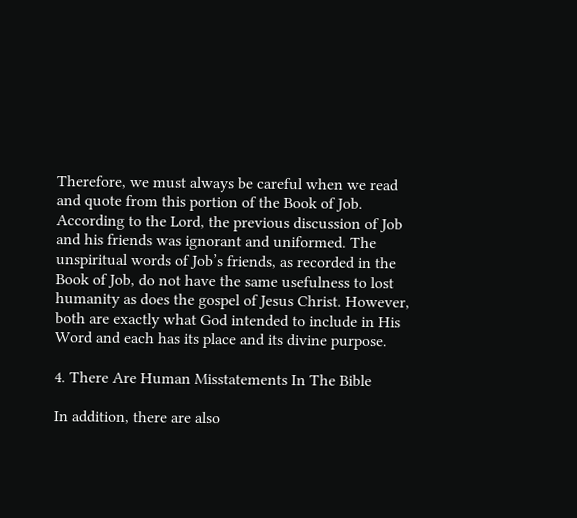Therefore, we must always be careful when we read and quote from this portion of the Book of Job. According to the Lord, the previous discussion of Job and his friends was ignorant and uniformed. The unspiritual words of Job’s friends, as recorded in the Book of Job, do not have the same usefulness to lost humanity as does the gospel of Jesus Christ. However, both are exactly what God intended to include in His Word and each has its place and its divine purpose.

4. There Are Human Misstatements In The Bible

In addition, there are also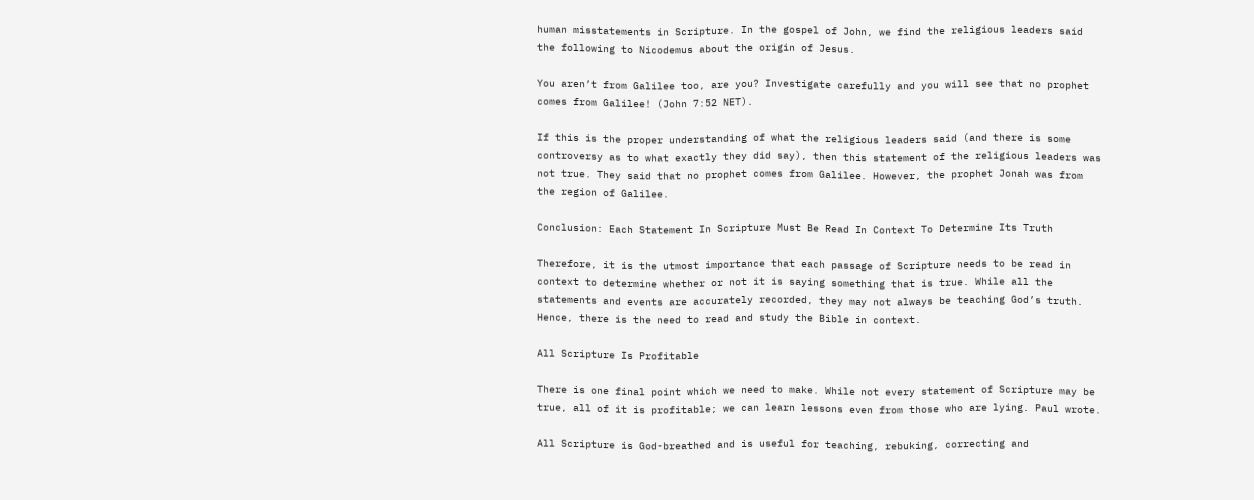human misstatements in Scripture. In the gospel of John, we find the religious leaders said the following to Nicodemus about the origin of Jesus.

You aren’t from Galilee too, are you? Investigate carefully and you will see that no prophet comes from Galilee! (John 7:52 NET).

If this is the proper understanding of what the religious leaders said (and there is some controversy as to what exactly they did say), then this statement of the religious leaders was not true. They said that no prophet comes from Galilee. However, the prophet Jonah was from the region of Galilee.

Conclusion: Each Statement In Scripture Must Be Read In Context To Determine Its Truth

Therefore, it is the utmost importance that each passage of Scripture needs to be read in context to determine whether or not it is saying something that is true. While all the statements and events are accurately recorded, they may not always be teaching God’s truth. Hence, there is the need to read and study the Bible in context.

All Scripture Is Profitable

There is one final point which we need to make. While not every statement of Scripture may be true, all of it is profitable; we can learn lessons even from those who are lying. Paul wrote.

All Scripture is God-breathed and is useful for teaching, rebuking, correcting and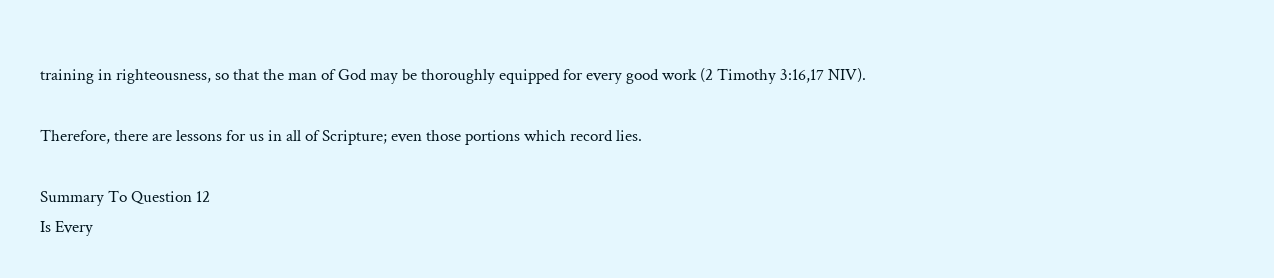training in righteousness, so that the man of God may be thoroughly equipped for every good work (2 Timothy 3:16,17 NIV).

Therefore, there are lessons for us in all of Scripture; even those portions which record lies.

Summary To Question 12
Is Every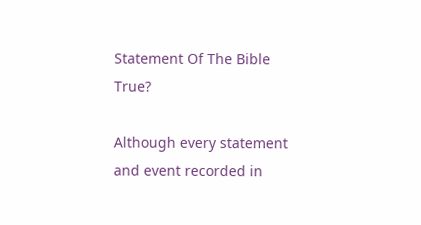Statement Of The Bible True?

Although every statement and event recorded in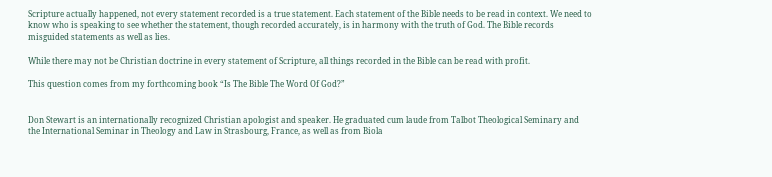Scripture actually happened, not every statement recorded is a true statement. Each statement of the Bible needs to be read in context. We need to know who is speaking to see whether the statement, though recorded accurately, is in harmony with the truth of God. The Bible records misguided statements as well as lies.

While there may not be Christian doctrine in every statement of Scripture, all things recorded in the Bible can be read with profit.

This question comes from my forthcoming book “Is The Bible The Word Of God?”


Don Stewart is an internationally recognized Christian apologist and speaker. He graduated cum laude from Talbot Theological Seminary and the International Seminar in Theology and Law in Strasbourg, France, as well as from Biola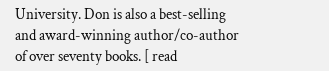University. Don is also a best-selling and award-winning author/co-author of over seventy books. [ read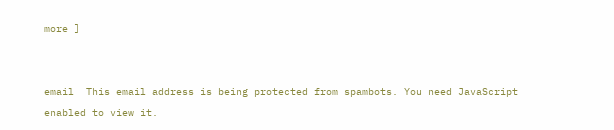more ]


email  This email address is being protected from spambots. You need JavaScript enabled to view it.